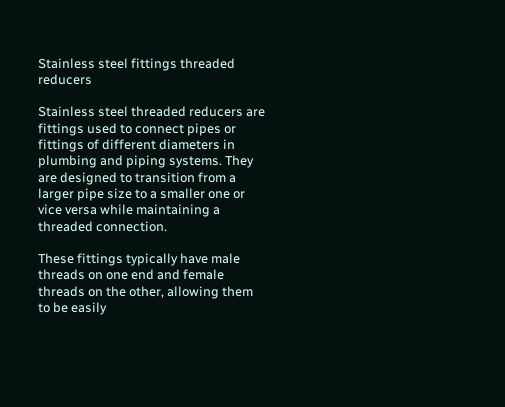Stainless steel fittings threaded reducers

Stainless steel threaded reducers are fittings used to connect pipes or fittings of different diameters in plumbing and piping systems. They are designed to transition from a larger pipe size to a smaller one or vice versa while maintaining a threaded connection.

These fittings typically have male threads on one end and female threads on the other, allowing them to be easily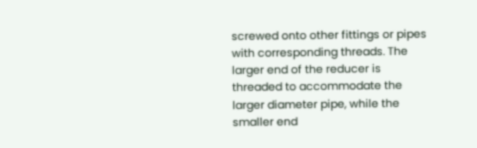screwed onto other fittings or pipes with corresponding threads. The larger end of the reducer is threaded to accommodate the larger diameter pipe, while the smaller end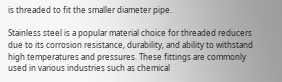is threaded to fit the smaller diameter pipe.

Stainless steel is a popular material choice for threaded reducers due to its corrosion resistance, durability, and ability to withstand high temperatures and pressures. These fittings are commonly used in various industries such as chemical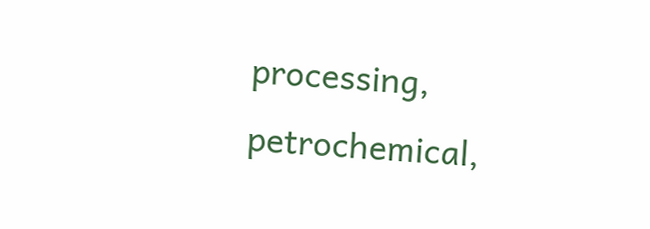processing, petrochemical,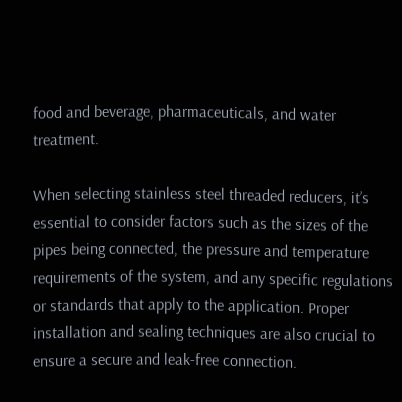food and beverage, pharmaceuticals, and water treatment.

When selecting stainless steel threaded reducers, it’s essential to consider factors such as the sizes of the pipes being connected, the pressure and temperature requirements of the system, and any specific regulations or standards that apply to the application. Proper installation and sealing techniques are also crucial to ensure a secure and leak-free connection.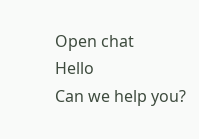Open chat
Hello
Can we help you?